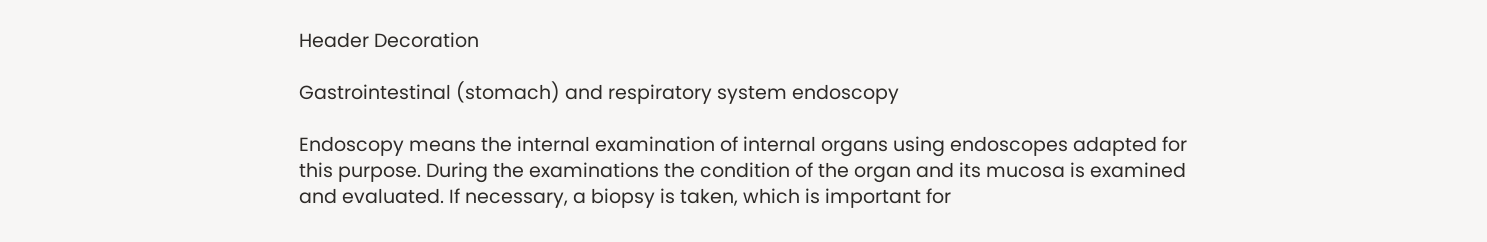Header Decoration

Gastrointestinal (stomach) and respiratory system endoscopy

Endoscopy means the internal examination of internal organs using endoscopes adapted for this purpose. During the examinations the condition of the organ and its mucosa is examined and evaluated. If necessary, a biopsy is taken, which is important for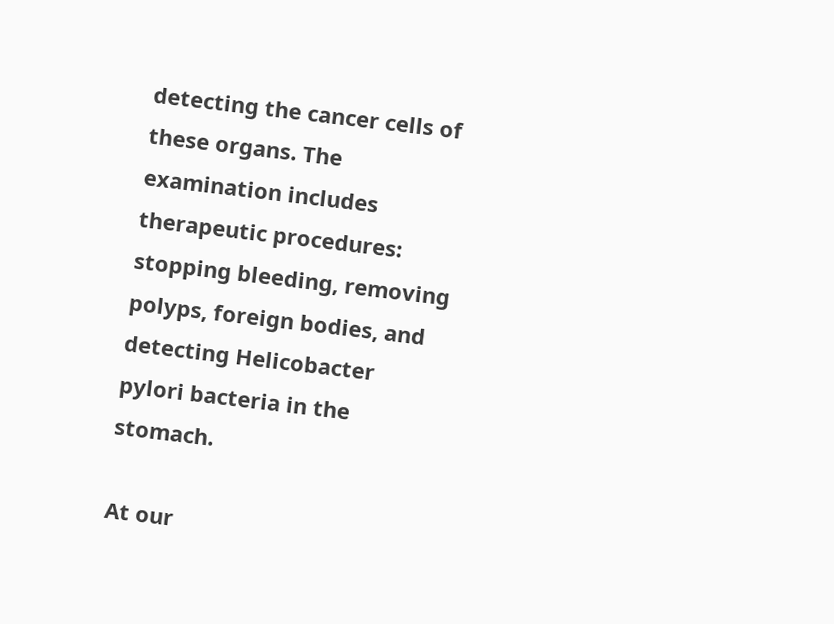detecting the cancer cells of these organs. The examination includes therapeutic procedures: stopping bleeding, removing polyps, foreign bodies, and detecting Helicobacter pylori bacteria in the stomach.

At our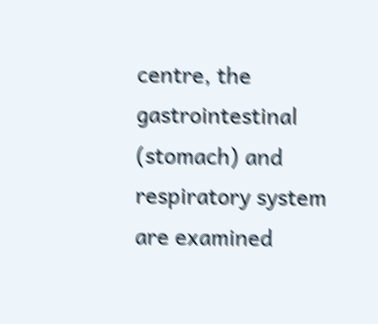centre, the gastrointestinal (stomach) and respiratory system are examined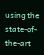using the state-of-the-art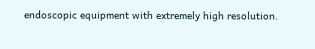endoscopic equipment with extremely high resolution.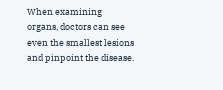When examining organs, doctors can see even the smallest lesions and pinpoint the disease.